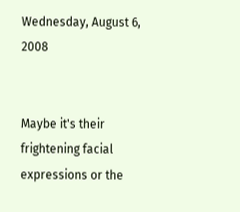Wednesday, August 6, 2008


Maybe it's their frightening facial expressions or the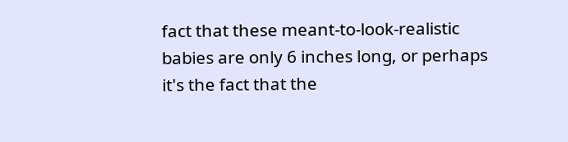fact that these meant-to-look-realistic babies are only 6 inches long, or perhaps it's the fact that the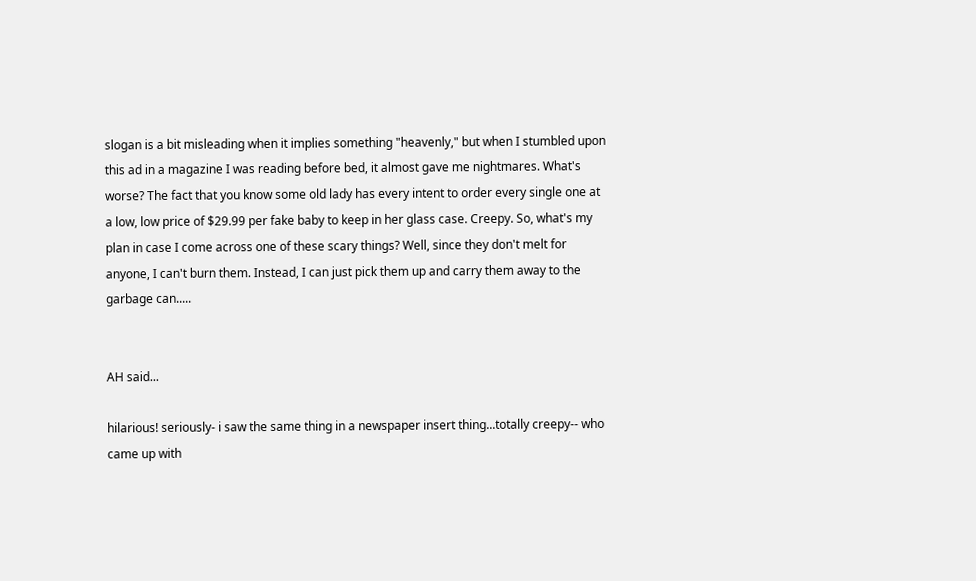slogan is a bit misleading when it implies something "heavenly," but when I stumbled upon this ad in a magazine I was reading before bed, it almost gave me nightmares. What's worse? The fact that you know some old lady has every intent to order every single one at a low, low price of $29.99 per fake baby to keep in her glass case. Creepy. So, what's my plan in case I come across one of these scary things? Well, since they don't melt for anyone, I can't burn them. Instead, I can just pick them up and carry them away to the garbage can.....


AH said...

hilarious! seriously- i saw the same thing in a newspaper insert thing...totally creepy-- who came up with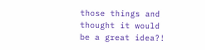those things and thought it would be a great idea?!